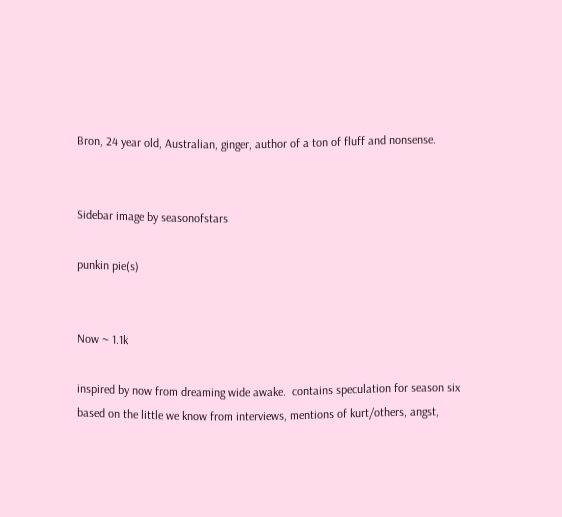Bron, 24 year old, Australian, ginger, author of a ton of fluff and nonsense.


Sidebar image by seasonofstars

punkin pie(s)


Now ~ 1.1k

inspired by now from dreaming wide awake.  contains speculation for season six based on the little we know from interviews, mentions of kurt/others, angst,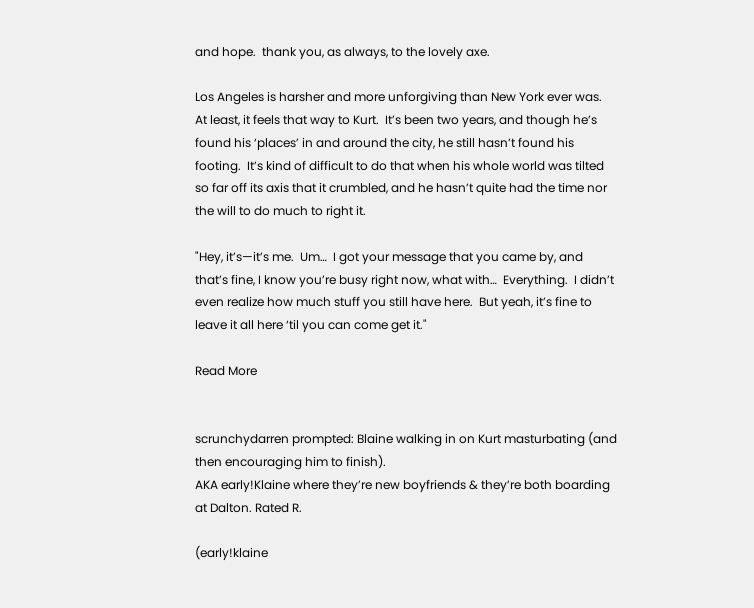and hope.  thank you, as always, to the lovely axe.

Los Angeles is harsher and more unforgiving than New York ever was.  At least, it feels that way to Kurt.  It’s been two years, and though he’s found his ‘places’ in and around the city, he still hasn’t found his footing.  It’s kind of difficult to do that when his whole world was tilted so far off its axis that it crumbled, and he hasn’t quite had the time nor the will to do much to right it.

"Hey, it’s—it’s me.  Um…  I got your message that you came by, and that’s fine, I know you’re busy right now, what with…  Everything.  I didn’t even realize how much stuff you still have here.  But yeah, it’s fine to leave it all here ‘til you can come get it."

Read More


scrunchydarren prompted: Blaine walking in on Kurt masturbating (and then encouraging him to finish).
AKA early!Klaine where they’re new boyfriends & they’re both boarding at Dalton. Rated R.

(early!klaine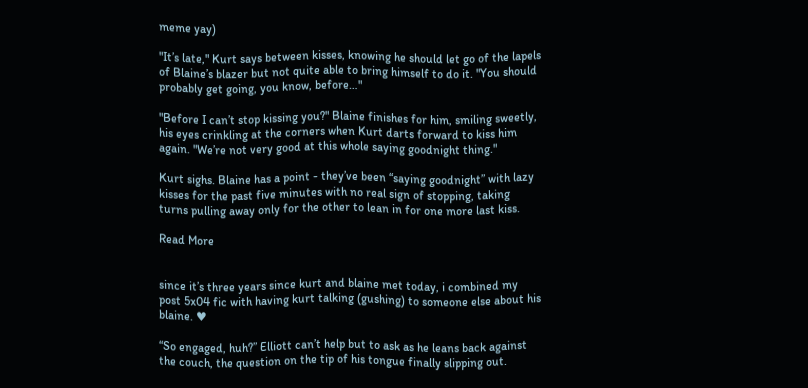meme yay)

"It’s late," Kurt says between kisses, knowing he should let go of the lapels of Blaine’s blazer but not quite able to bring himself to do it. "You should probably get going, you know, before…"

"Before I can’t stop kissing you?" Blaine finishes for him, smiling sweetly, his eyes crinkling at the corners when Kurt darts forward to kiss him again. "We’re not very good at this whole saying goodnight thing."

Kurt sighs. Blaine has a point - they’ve been “saying goodnight” with lazy kisses for the past five minutes with no real sign of stopping, taking turns pulling away only for the other to lean in for one more last kiss.

Read More


since it’s three years since kurt and blaine met today, i combined my post 5x04 fic with having kurt talking (gushing) to someone else about his blaine. ♥

“So engaged, huh?” Elliott can’t help but to ask as he leans back against the couch, the question on the tip of his tongue finally slipping out.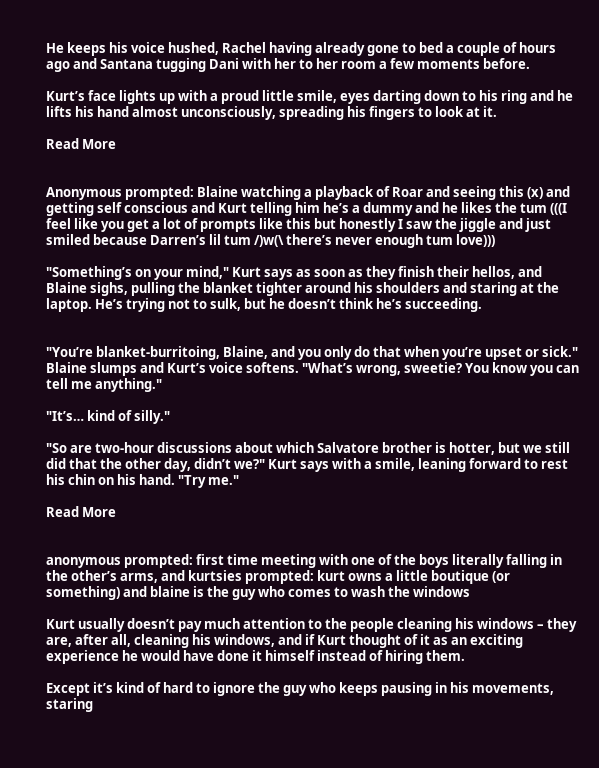He keeps his voice hushed, Rachel having already gone to bed a couple of hours ago and Santana tugging Dani with her to her room a few moments before.

Kurt’s face lights up with a proud little smile, eyes darting down to his ring and he lifts his hand almost unconsciously, spreading his fingers to look at it.

Read More


Anonymous prompted: Blaine watching a playback of Roar and seeing this (x) and getting self conscious and Kurt telling him he’s a dummy and he likes the tum (((I feel like you get a lot of prompts like this but honestly I saw the jiggle and just smiled because Darren’s lil tum /)w(\ there’s never enough tum love)))

"Something’s on your mind," Kurt says as soon as they finish their hellos, and Blaine sighs, pulling the blanket tighter around his shoulders and staring at the laptop. He’s trying not to sulk, but he doesn’t think he’s succeeding.


"You’re blanket-burritoing, Blaine, and you only do that when you’re upset or sick." Blaine slumps and Kurt’s voice softens. "What’s wrong, sweetie? You know you can tell me anything."

"It’s… kind of silly."

"So are two-hour discussions about which Salvatore brother is hotter, but we still did that the other day, didn’t we?" Kurt says with a smile, leaning forward to rest his chin on his hand. "Try me."

Read More


anonymous prompted: first time meeting with one of the boys literally falling in the other’s arms, and kurtsies prompted: kurt owns a little boutique (or something) and blaine is the guy who comes to wash the windows

Kurt usually doesn’t pay much attention to the people cleaning his windows – they are, after all, cleaning his windows, and if Kurt thought of it as an exciting experience he would have done it himself instead of hiring them.

Except it’s kind of hard to ignore the guy who keeps pausing in his movements, staring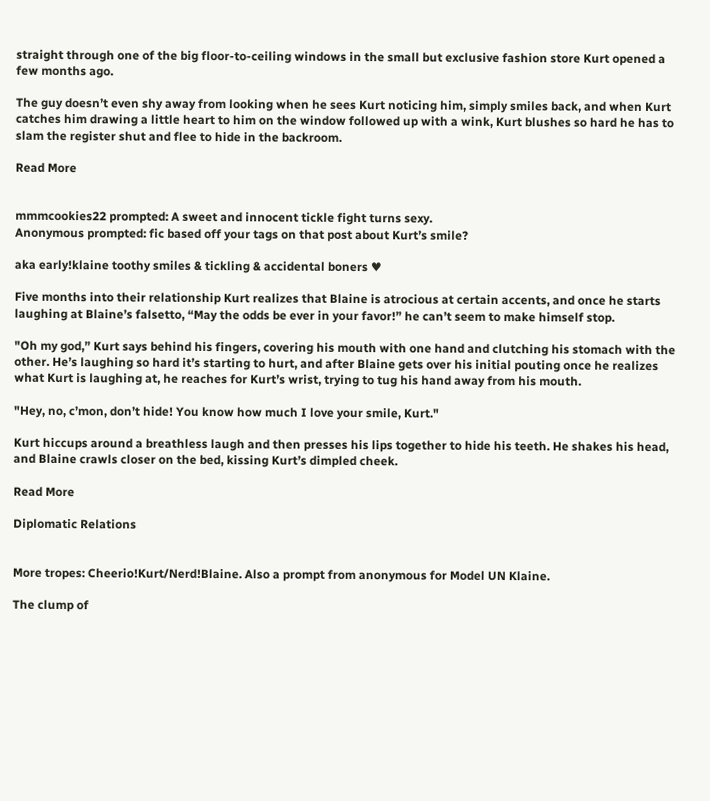straight through one of the big floor-to-ceiling windows in the small but exclusive fashion store Kurt opened a few months ago.

The guy doesn’t even shy away from looking when he sees Kurt noticing him, simply smiles back, and when Kurt catches him drawing a little heart to him on the window followed up with a wink, Kurt blushes so hard he has to slam the register shut and flee to hide in the backroom.

Read More


mmmcookies22 prompted: A sweet and innocent tickle fight turns sexy.
Anonymous prompted: fic based off your tags on that post about Kurt’s smile?

aka early!klaine toothy smiles & tickling & accidental boners ♥

Five months into their relationship Kurt realizes that Blaine is atrocious at certain accents, and once he starts laughing at Blaine’s falsetto, “May the odds be ever in your favor!” he can’t seem to make himself stop.

"Oh my god,” Kurt says behind his fingers, covering his mouth with one hand and clutching his stomach with the other. He’s laughing so hard it’s starting to hurt, and after Blaine gets over his initial pouting once he realizes what Kurt is laughing at, he reaches for Kurt’s wrist, trying to tug his hand away from his mouth.

"Hey, no, c’mon, don’t hide! You know how much I love your smile, Kurt."

Kurt hiccups around a breathless laugh and then presses his lips together to hide his teeth. He shakes his head, and Blaine crawls closer on the bed, kissing Kurt’s dimpled cheek.

Read More

Diplomatic Relations


More tropes: Cheerio!Kurt/Nerd!Blaine. Also a prompt from anonymous for Model UN Klaine.

The clump of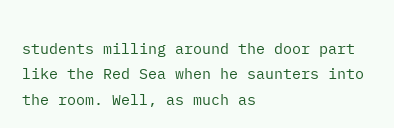students milling around the door part like the Red Sea when he saunters into the room. Well, as much as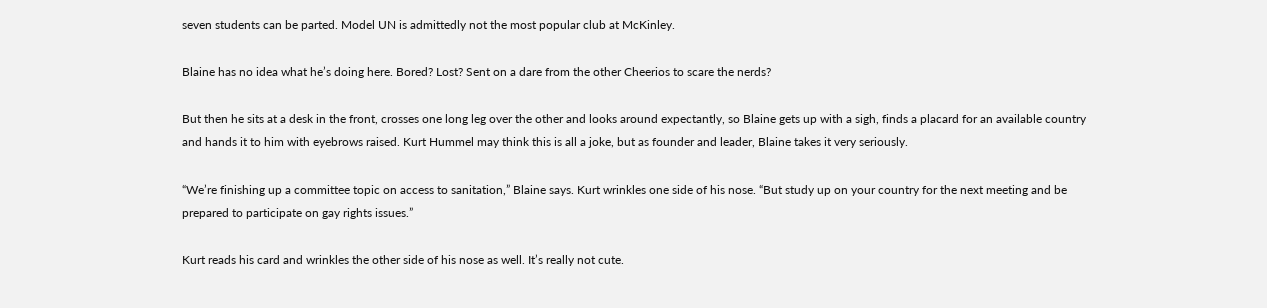seven students can be parted. Model UN is admittedly not the most popular club at McKinley.

Blaine has no idea what he’s doing here. Bored? Lost? Sent on a dare from the other Cheerios to scare the nerds?

But then he sits at a desk in the front, crosses one long leg over the other and looks around expectantly, so Blaine gets up with a sigh, finds a placard for an available country and hands it to him with eyebrows raised. Kurt Hummel may think this is all a joke, but as founder and leader, Blaine takes it very seriously.

“We’re finishing up a committee topic on access to sanitation,” Blaine says. Kurt wrinkles one side of his nose. “But study up on your country for the next meeting and be prepared to participate on gay rights issues.”

Kurt reads his card and wrinkles the other side of his nose as well. It’s really not cute.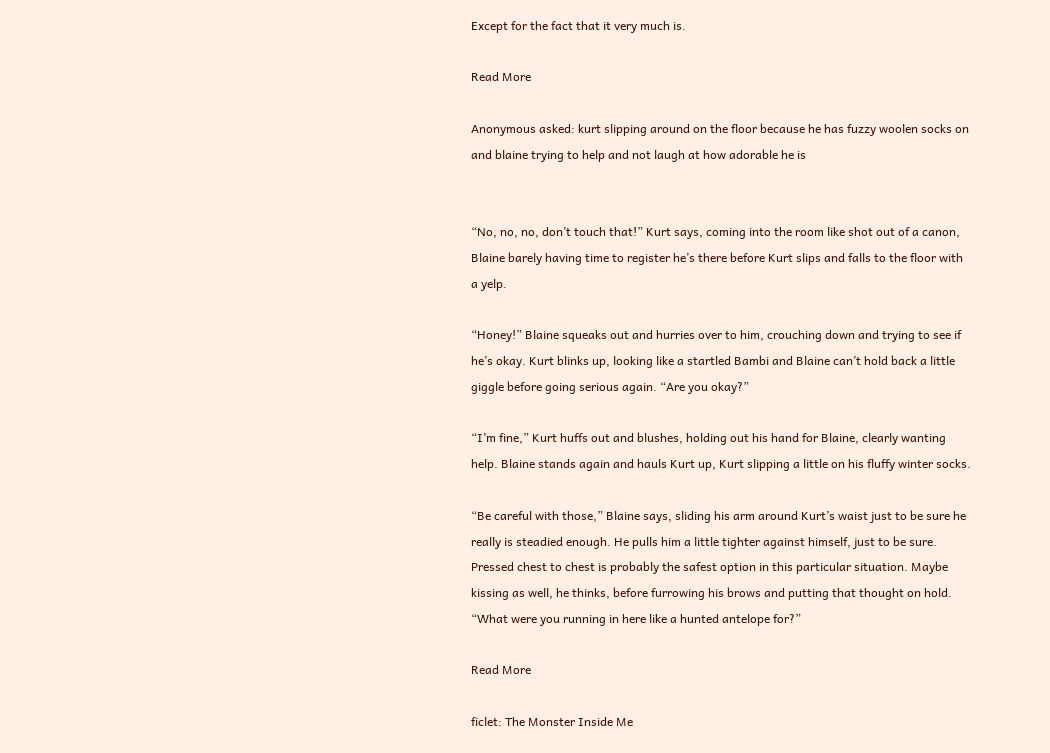Except for the fact that it very much is.

Read More

Anonymous asked: kurt slipping around on the floor because he has fuzzy woolen socks on and blaine trying to help and not laugh at how adorable he is


“No, no, no, don’t touch that!” Kurt says, coming into the room like shot out of a canon, Blaine barely having time to register he’s there before Kurt slips and falls to the floor with a yelp.

“Honey!” Blaine squeaks out and hurries over to him, crouching down and trying to see if he’s okay. Kurt blinks up, looking like a startled Bambi and Blaine can’t hold back a little giggle before going serious again. “Are you okay?”

“I’m fine,” Kurt huffs out and blushes, holding out his hand for Blaine, clearly wanting help. Blaine stands again and hauls Kurt up, Kurt slipping a little on his fluffy winter socks.

“Be careful with those,” Blaine says, sliding his arm around Kurt’s waist just to be sure he really is steadied enough. He pulls him a little tighter against himself, just to be sure. Pressed chest to chest is probably the safest option in this particular situation. Maybe kissing as well, he thinks, before furrowing his brows and putting that thought on hold. “What were you running in here like a hunted antelope for?”

Read More

ficlet: The Monster Inside Me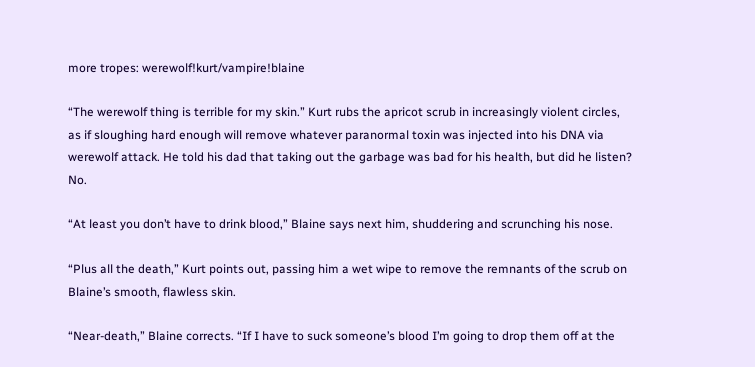more tropes: werewolf!kurt/vampire!blaine

“The werewolf thing is terrible for my skin.” Kurt rubs the apricot scrub in increasingly violent circles, as if sloughing hard enough will remove whatever paranormal toxin was injected into his DNA via werewolf attack. He told his dad that taking out the garbage was bad for his health, but did he listen? No.

“At least you don’t have to drink blood,” Blaine says next him, shuddering and scrunching his nose.

“Plus all the death,” Kurt points out, passing him a wet wipe to remove the remnants of the scrub on Blaine’s smooth, flawless skin.

“Near-death,” Blaine corrects. “If I have to suck someone’s blood I’m going to drop them off at the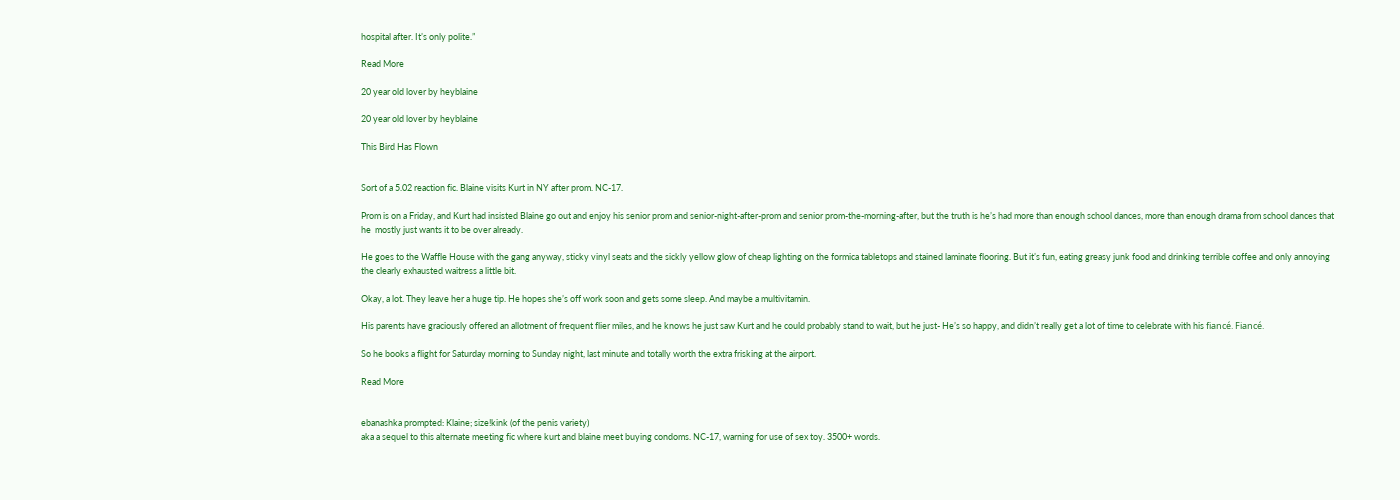hospital after. It’s only polite.”

Read More

20 year old lover by heyblaine

20 year old lover by heyblaine

This Bird Has Flown


Sort of a 5.02 reaction fic. Blaine visits Kurt in NY after prom. NC-17.

Prom is on a Friday, and Kurt had insisted Blaine go out and enjoy his senior prom and senior-night-after-prom and senior prom-the-morning-after, but the truth is he’s had more than enough school dances, more than enough drama from school dances that he  mostly just wants it to be over already.

He goes to the Waffle House with the gang anyway, sticky vinyl seats and the sickly yellow glow of cheap lighting on the formica tabletops and stained laminate flooring. But it’s fun, eating greasy junk food and drinking terrible coffee and only annoying the clearly exhausted waitress a little bit.

Okay, a lot. They leave her a huge tip. He hopes she’s off work soon and gets some sleep. And maybe a multivitamin.

His parents have graciously offered an allotment of frequent flier miles, and he knows he just saw Kurt and he could probably stand to wait, but he just- He’s so happy, and didn’t really get a lot of time to celebrate with his fiancé. Fiancé.

So he books a flight for Saturday morning to Sunday night, last minute and totally worth the extra frisking at the airport.

Read More


ebanashka prompted: Klaine; size!kink (of the penis variety)
aka a sequel to this alternate meeting fic where kurt and blaine meet buying condoms. NC-17, warning for use of sex toy. 3500+ words.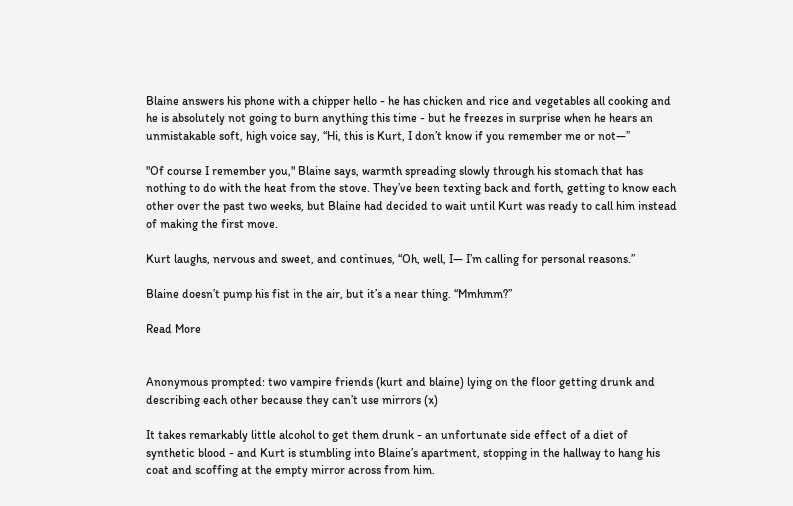Blaine answers his phone with a chipper hello - he has chicken and rice and vegetables all cooking and he is absolutely not going to burn anything this time - but he freezes in surprise when he hears an unmistakable soft, high voice say, “Hi, this is Kurt, I don’t know if you remember me or not—”

"Of course I remember you," Blaine says, warmth spreading slowly through his stomach that has nothing to do with the heat from the stove. They’ve been texting back and forth, getting to know each other over the past two weeks, but Blaine had decided to wait until Kurt was ready to call him instead of making the first move.

Kurt laughs, nervous and sweet, and continues, “Oh, well, I— I’m calling for personal reasons.”

Blaine doesn’t pump his fist in the air, but it’s a near thing. “Mmhmm?”

Read More


Anonymous prompted: two vampire friends (kurt and blaine) lying on the floor getting drunk and describing each other because they can’t use mirrors (x)

It takes remarkably little alcohol to get them drunk - an unfortunate side effect of a diet of synthetic blood - and Kurt is stumbling into Blaine’s apartment, stopping in the hallway to hang his coat and scoffing at the empty mirror across from him.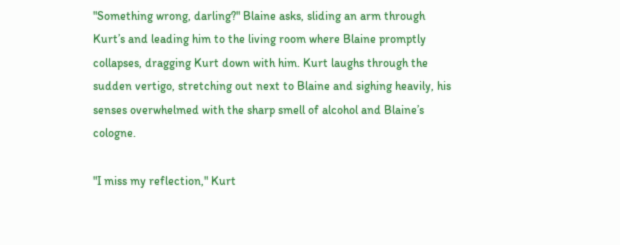"Something wrong, darling?" Blaine asks, sliding an arm through Kurt’s and leading him to the living room where Blaine promptly collapses, dragging Kurt down with him. Kurt laughs through the sudden vertigo, stretching out next to Blaine and sighing heavily, his senses overwhelmed with the sharp smell of alcohol and Blaine’s cologne.

"I miss my reflection," Kurt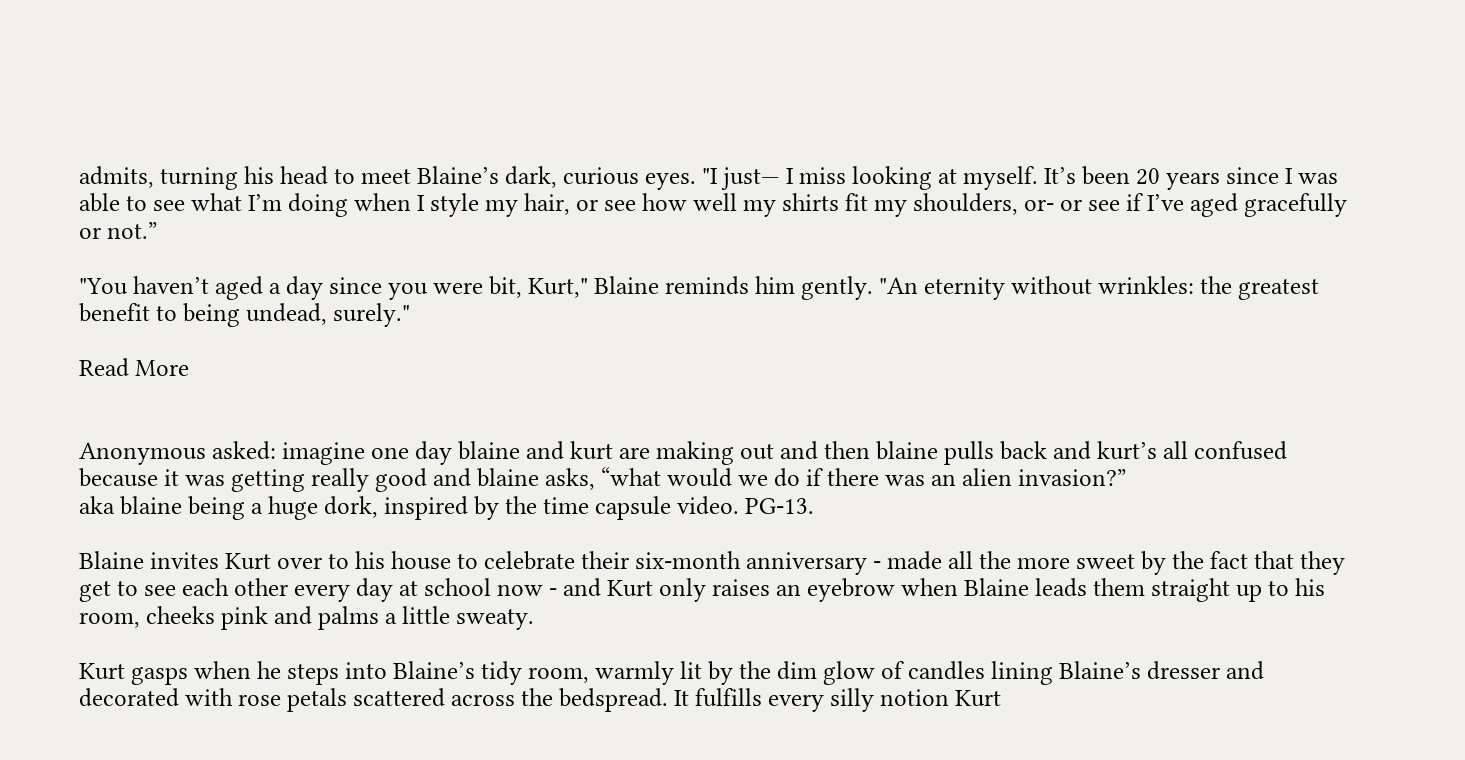admits, turning his head to meet Blaine’s dark, curious eyes. "I just— I miss looking at myself. It’s been 20 years since I was able to see what I’m doing when I style my hair, or see how well my shirts fit my shoulders, or- or see if I’ve aged gracefully or not.”

"You haven’t aged a day since you were bit, Kurt," Blaine reminds him gently. "An eternity without wrinkles: the greatest benefit to being undead, surely."

Read More


Anonymous asked: imagine one day blaine and kurt are making out and then blaine pulls back and kurt’s all confused because it was getting really good and blaine asks, “what would we do if there was an alien invasion?”
aka blaine being a huge dork, inspired by the time capsule video. PG-13.

Blaine invites Kurt over to his house to celebrate their six-month anniversary - made all the more sweet by the fact that they get to see each other every day at school now - and Kurt only raises an eyebrow when Blaine leads them straight up to his room, cheeks pink and palms a little sweaty.

Kurt gasps when he steps into Blaine’s tidy room, warmly lit by the dim glow of candles lining Blaine’s dresser and decorated with rose petals scattered across the bedspread. It fulfills every silly notion Kurt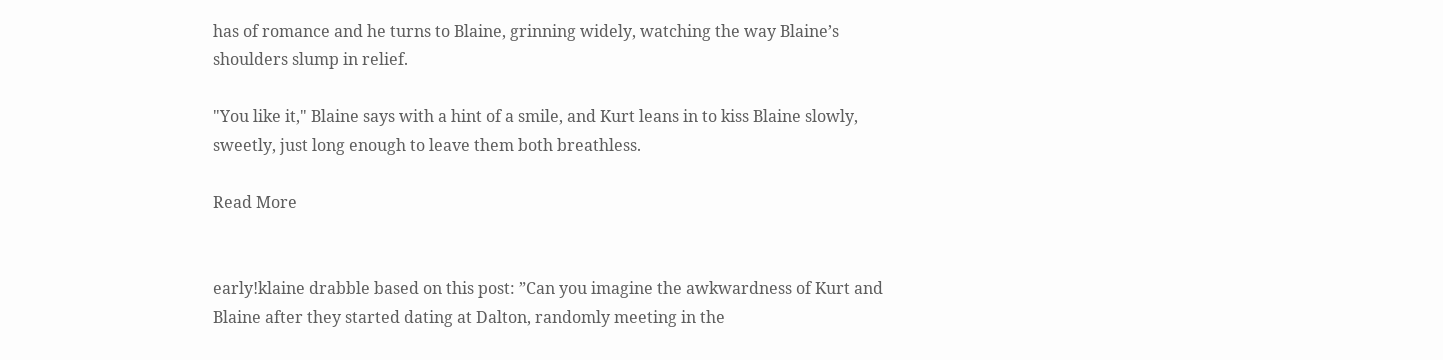has of romance and he turns to Blaine, grinning widely, watching the way Blaine’s shoulders slump in relief.

"You like it," Blaine says with a hint of a smile, and Kurt leans in to kiss Blaine slowly, sweetly, just long enough to leave them both breathless.

Read More


early!klaine drabble based on this post: ”Can you imagine the awkwardness of Kurt and Blaine after they started dating at Dalton, randomly meeting in the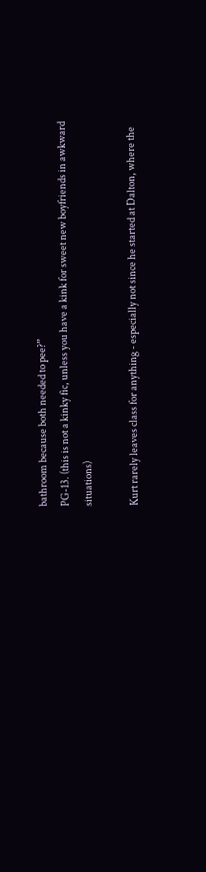bathroom because both needed to pee?”
PG-13. (this is not a kinky fic, unless you have a kink for sweet new boyfriends in awkward situations)

Kurt rarely leaves class for anything - especially not since he started at Dalton, where the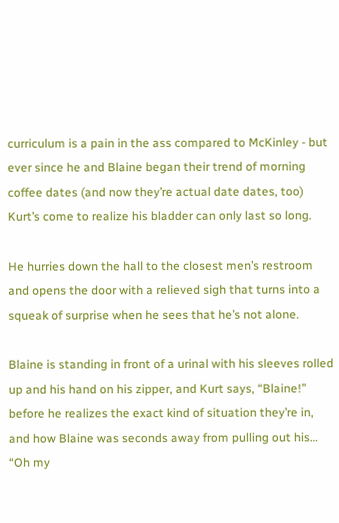curriculum is a pain in the ass compared to McKinley - but ever since he and Blaine began their trend of morning coffee dates (and now they’re actual date dates, too) Kurt’s come to realize his bladder can only last so long.

He hurries down the hall to the closest men’s restroom and opens the door with a relieved sigh that turns into a squeak of surprise when he sees that he’s not alone.

Blaine is standing in front of a urinal with his sleeves rolled up and his hand on his zipper, and Kurt says, “Blaine!” before he realizes the exact kind of situation they’re in, and how Blaine was seconds away from pulling out his… “Oh my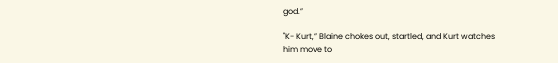god.”

"K- Kurt,” Blaine chokes out, startled, and Kurt watches him move to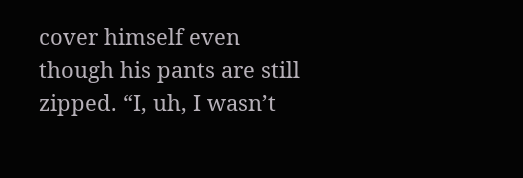cover himself even though his pants are still zipped. “I, uh, I wasn’t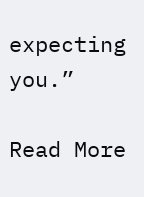expecting you.”

Read More